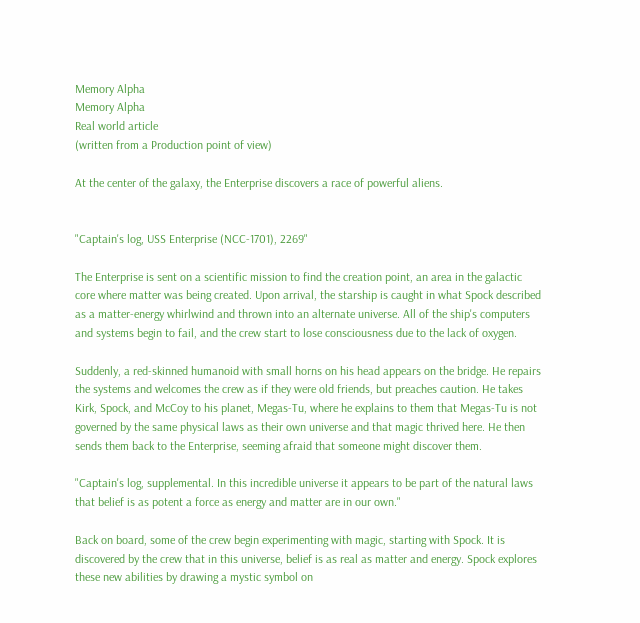Memory Alpha
Memory Alpha
Real world article
(written from a Production point of view)

At the center of the galaxy, the Enterprise discovers a race of powerful aliens.


"Captain's log, USS Enterprise (NCC-1701), 2269"

The Enterprise is sent on a scientific mission to find the creation point, an area in the galactic core where matter was being created. Upon arrival, the starship is caught in what Spock described as a matter-energy whirlwind and thrown into an alternate universe. All of the ship's computers and systems begin to fail, and the crew start to lose consciousness due to the lack of oxygen.

Suddenly, a red-skinned humanoid with small horns on his head appears on the bridge. He repairs the systems and welcomes the crew as if they were old friends, but preaches caution. He takes Kirk, Spock, and McCoy to his planet, Megas-Tu, where he explains to them that Megas-Tu is not governed by the same physical laws as their own universe and that magic thrived here. He then sends them back to the Enterprise, seeming afraid that someone might discover them.

"Captain's log, supplemental. In this incredible universe it appears to be part of the natural laws that belief is as potent a force as energy and matter are in our own."

Back on board, some of the crew begin experimenting with magic, starting with Spock. It is discovered by the crew that in this universe, belief is as real as matter and energy. Spock explores these new abilities by drawing a mystic symbol on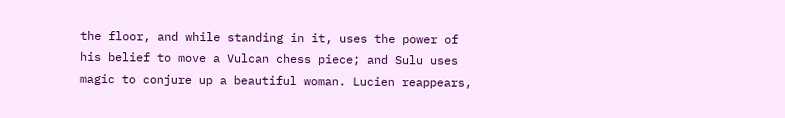the floor, and while standing in it, uses the power of his belief to move a Vulcan chess piece; and Sulu uses magic to conjure up a beautiful woman. Lucien reappears,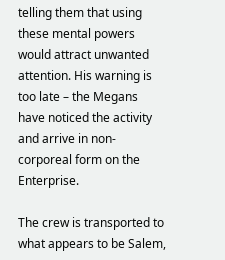telling them that using these mental powers would attract unwanted attention. His warning is too late – the Megans have noticed the activity and arrive in non-corporeal form on the Enterprise.

The crew is transported to what appears to be Salem,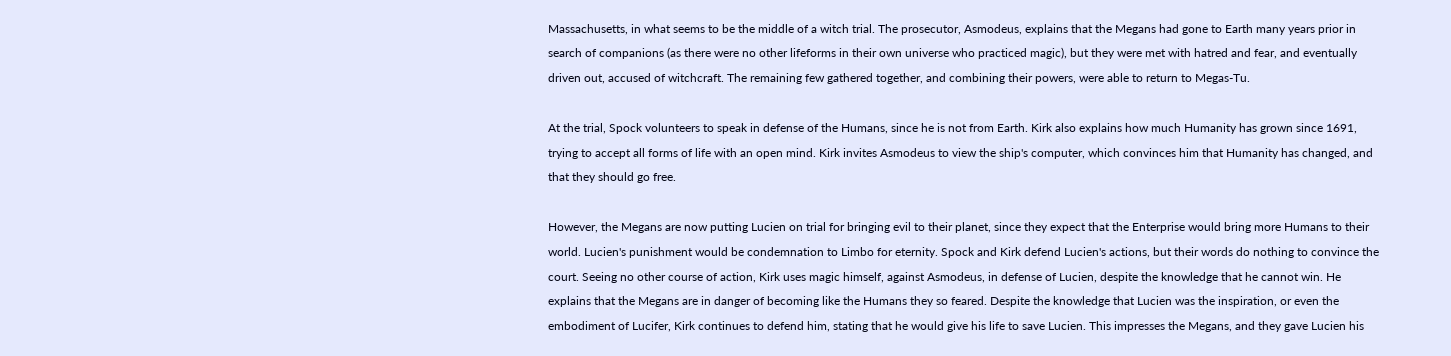Massachusetts, in what seems to be the middle of a witch trial. The prosecutor, Asmodeus, explains that the Megans had gone to Earth many years prior in search of companions (as there were no other lifeforms in their own universe who practiced magic), but they were met with hatred and fear, and eventually driven out, accused of witchcraft. The remaining few gathered together, and combining their powers, were able to return to Megas-Tu.

At the trial, Spock volunteers to speak in defense of the Humans, since he is not from Earth. Kirk also explains how much Humanity has grown since 1691, trying to accept all forms of life with an open mind. Kirk invites Asmodeus to view the ship's computer, which convinces him that Humanity has changed, and that they should go free.

However, the Megans are now putting Lucien on trial for bringing evil to their planet, since they expect that the Enterprise would bring more Humans to their world. Lucien's punishment would be condemnation to Limbo for eternity. Spock and Kirk defend Lucien's actions, but their words do nothing to convince the court. Seeing no other course of action, Kirk uses magic himself, against Asmodeus, in defense of Lucien, despite the knowledge that he cannot win. He explains that the Megans are in danger of becoming like the Humans they so feared. Despite the knowledge that Lucien was the inspiration, or even the embodiment of Lucifer, Kirk continues to defend him, stating that he would give his life to save Lucien. This impresses the Megans, and they gave Lucien his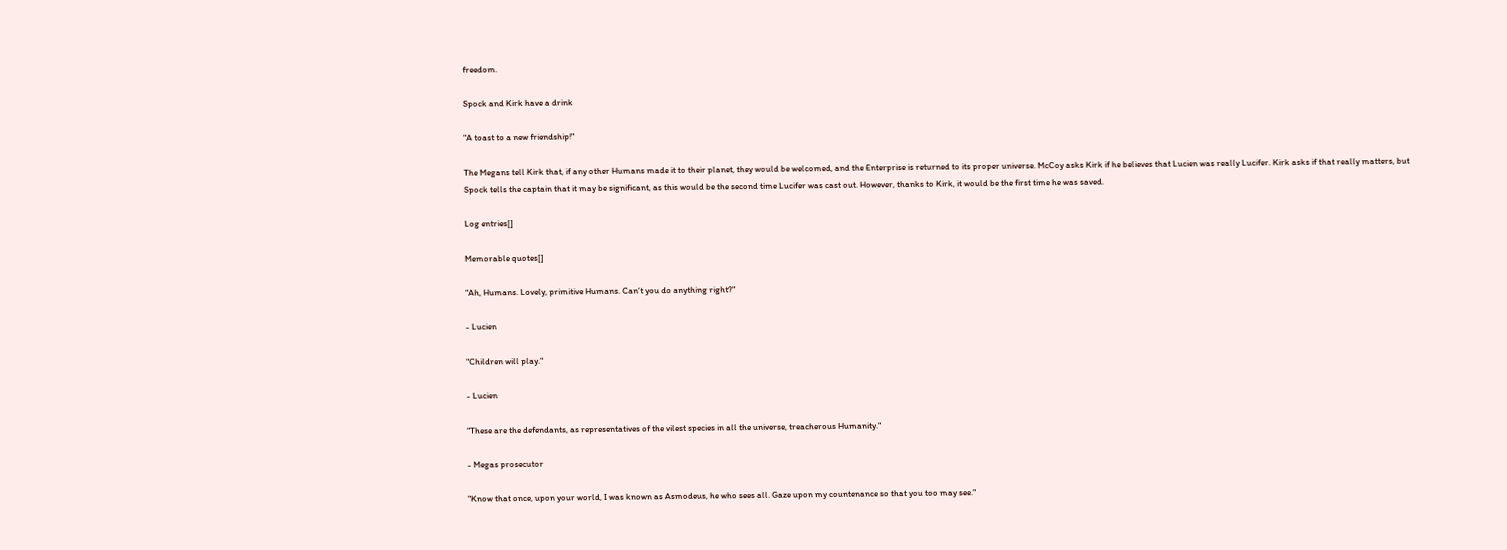freedom.

Spock and Kirk have a drink

"A toast to a new friendship!"

The Megans tell Kirk that, if any other Humans made it to their planet, they would be welcomed, and the Enterprise is returned to its proper universe. McCoy asks Kirk if he believes that Lucien was really Lucifer. Kirk asks if that really matters, but Spock tells the captain that it may be significant, as this would be the second time Lucifer was cast out. However, thanks to Kirk, it would be the first time he was saved.

Log entries[]

Memorable quotes[]

"Ah, Humans. Lovely, primitive Humans. Can't you do anything right?"

- Lucien

"Children will play."

- Lucien

"These are the defendants, as representatives of the vilest species in all the universe, treacherous Humanity."

- Megas prosecutor

"Know that once, upon your world, I was known as Asmodeus, he who sees all. Gaze upon my countenance so that you too may see."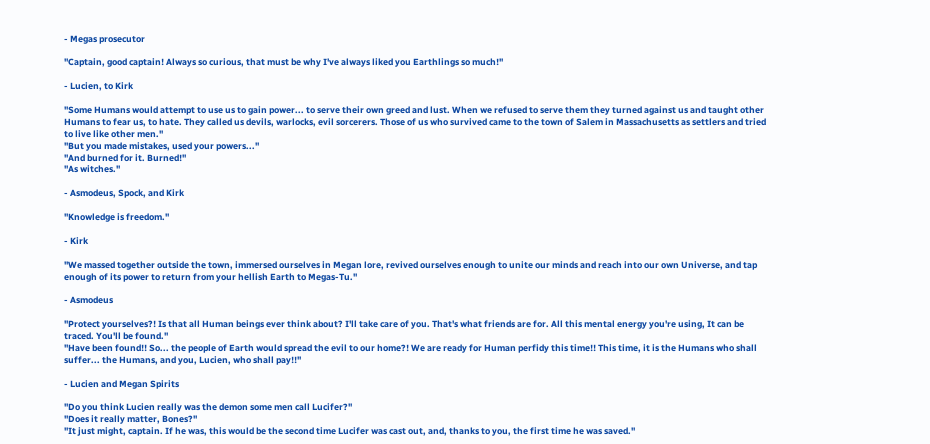- Megas prosecutor

"Captain, good captain! Always so curious, that must be why I've always liked you Earthlings so much!"

- Lucien, to Kirk

"Some Humans would attempt to use us to gain power... to serve their own greed and lust. When we refused to serve them they turned against us and taught other Humans to fear us, to hate. They called us devils, warlocks, evil sorcerers. Those of us who survived came to the town of Salem in Massachusetts as settlers and tried to live like other men."
"But you made mistakes, used your powers..."
"And burned for it. Burned!"
"As witches."

- Asmodeus, Spock, and Kirk

"Knowledge is freedom."

- Kirk

"We massed together outside the town, immersed ourselves in Megan lore, revived ourselves enough to unite our minds and reach into our own Universe, and tap enough of its power to return from your hellish Earth to Megas-Tu."

- Asmodeus

"Protect yourselves?! Is that all Human beings ever think about? I'll take care of you. That's what friends are for. All this mental energy you're using, It can be traced. You'll be found."
"Have been found!! So... the people of Earth would spread the evil to our home?! We are ready for Human perfidy this time!! This time, it is the Humans who shall suffer... the Humans, and you, Lucien, who shall pay!!"

- Lucien and Megan Spirits

"Do you think Lucien really was the demon some men call Lucifer?"
"Does it really matter, Bones?"
"It just might, captain. If he was, this would be the second time Lucifer was cast out, and, thanks to you, the first time he was saved."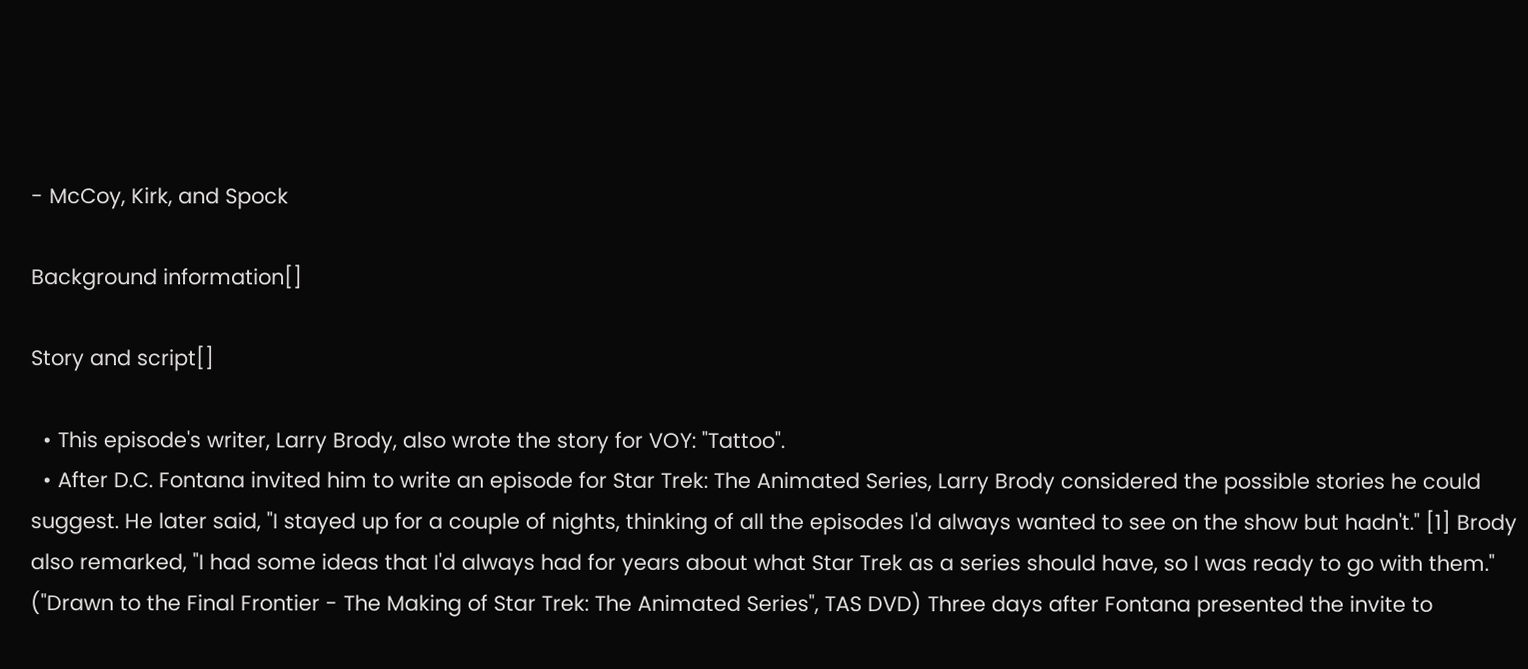- McCoy, Kirk, and Spock

Background information[]

Story and script[]

  • This episode's writer, Larry Brody, also wrote the story for VOY: "Tattoo".
  • After D.C. Fontana invited him to write an episode for Star Trek: The Animated Series, Larry Brody considered the possible stories he could suggest. He later said, "I stayed up for a couple of nights, thinking of all the episodes I'd always wanted to see on the show but hadn't." [1] Brody also remarked, "I had some ideas that I'd always had for years about what Star Trek as a series should have, so I was ready to go with them." ("Drawn to the Final Frontier - The Making of Star Trek: The Animated Series", TAS DVD) Three days after Fontana presented the invite to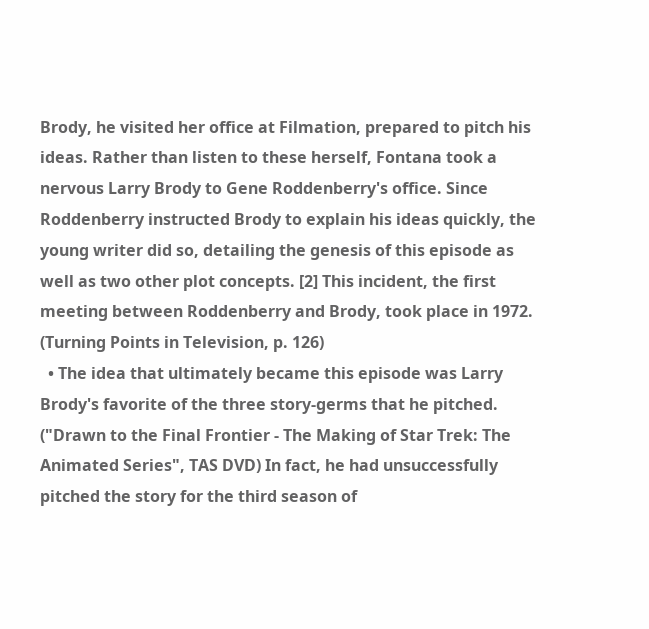Brody, he visited her office at Filmation, prepared to pitch his ideas. Rather than listen to these herself, Fontana took a nervous Larry Brody to Gene Roddenberry's office. Since Roddenberry instructed Brody to explain his ideas quickly, the young writer did so, detailing the genesis of this episode as well as two other plot concepts. [2] This incident, the first meeting between Roddenberry and Brody, took place in 1972. (Turning Points in Television, p. 126)
  • The idea that ultimately became this episode was Larry Brody's favorite of the three story-germs that he pitched. ("Drawn to the Final Frontier - The Making of Star Trek: The Animated Series", TAS DVD) In fact, he had unsuccessfully pitched the story for the third season of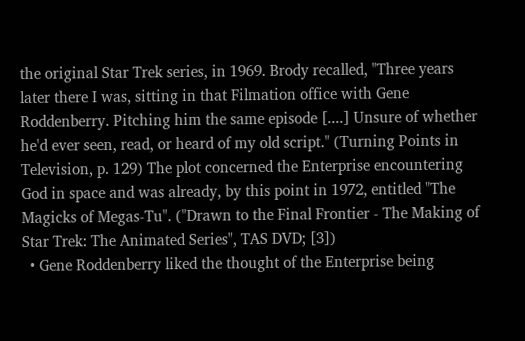the original Star Trek series, in 1969. Brody recalled, "Three years later there I was, sitting in that Filmation office with Gene Roddenberry. Pitching him the same episode [....] Unsure of whether he'd ever seen, read, or heard of my old script." (Turning Points in Television, p. 129) The plot concerned the Enterprise encountering God in space and was already, by this point in 1972, entitled "The Magicks of Megas-Tu". ("Drawn to the Final Frontier - The Making of Star Trek: The Animated Series", TAS DVD; [3])
  • Gene Roddenberry liked the thought of the Enterprise being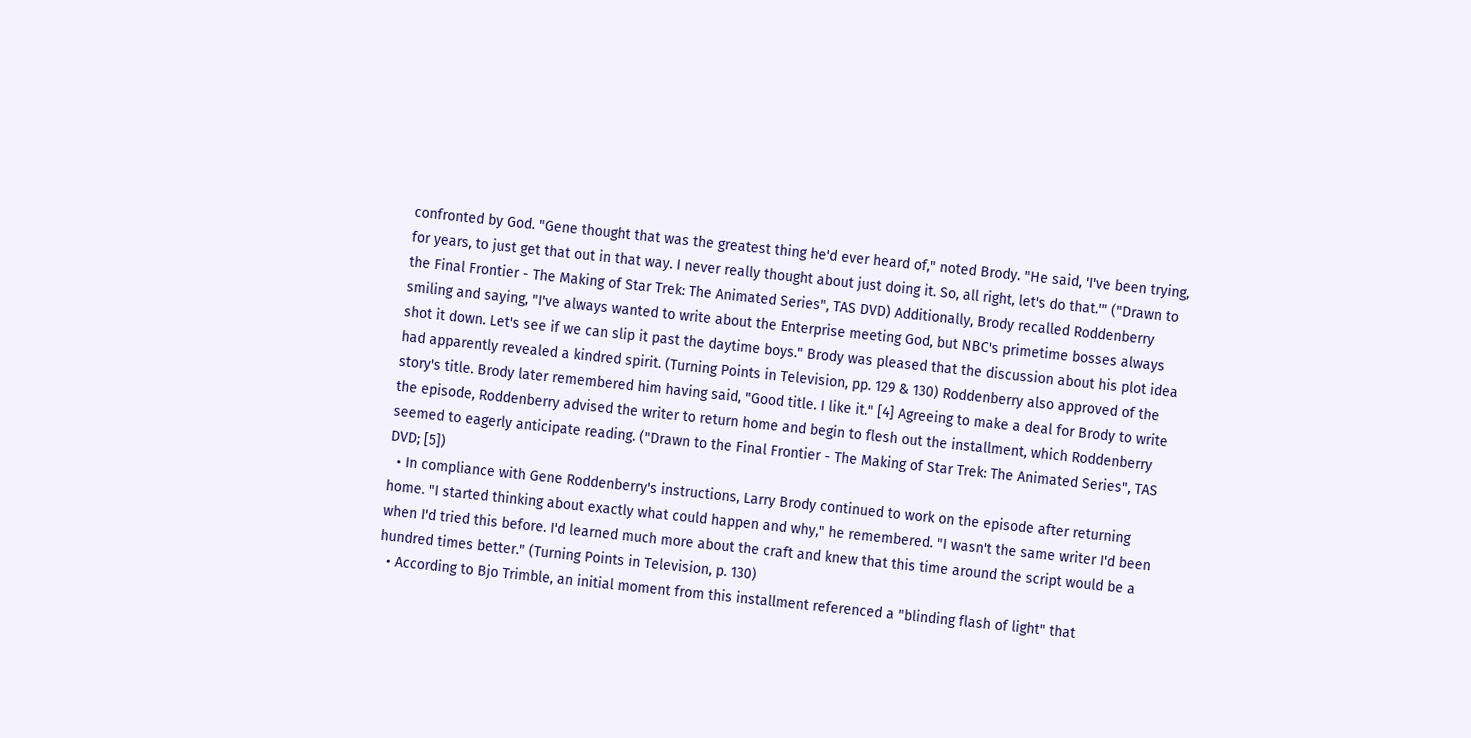confronted by God. "Gene thought that was the greatest thing he'd ever heard of," noted Brody. "He said, 'I've been trying, for years, to just get that out in that way. I never really thought about just doing it. So, all right, let's do that.'" ("Drawn to the Final Frontier - The Making of Star Trek: The Animated Series", TAS DVD) Additionally, Brody recalled Roddenberry smiling and saying, "I've always wanted to write about the Enterprise meeting God, but NBC's primetime bosses always shot it down. Let's see if we can slip it past the daytime boys." Brody was pleased that the discussion about his plot idea had apparently revealed a kindred spirit. (Turning Points in Television, pp. 129 & 130) Roddenberry also approved of the story's title. Brody later remembered him having said, "Good title. I like it." [4] Agreeing to make a deal for Brody to write the episode, Roddenberry advised the writer to return home and begin to flesh out the installment, which Roddenberry seemed to eagerly anticipate reading. ("Drawn to the Final Frontier - The Making of Star Trek: The Animated Series", TAS DVD; [5])
  • In compliance with Gene Roddenberry's instructions, Larry Brody continued to work on the episode after returning home. "I started thinking about exactly what could happen and why," he remembered. "I wasn't the same writer I'd been when I'd tried this before. I'd learned much more about the craft and knew that this time around the script would be a hundred times better." (Turning Points in Television, p. 130)
  • According to Bjo Trimble, an initial moment from this installment referenced a "blinding flash of light" that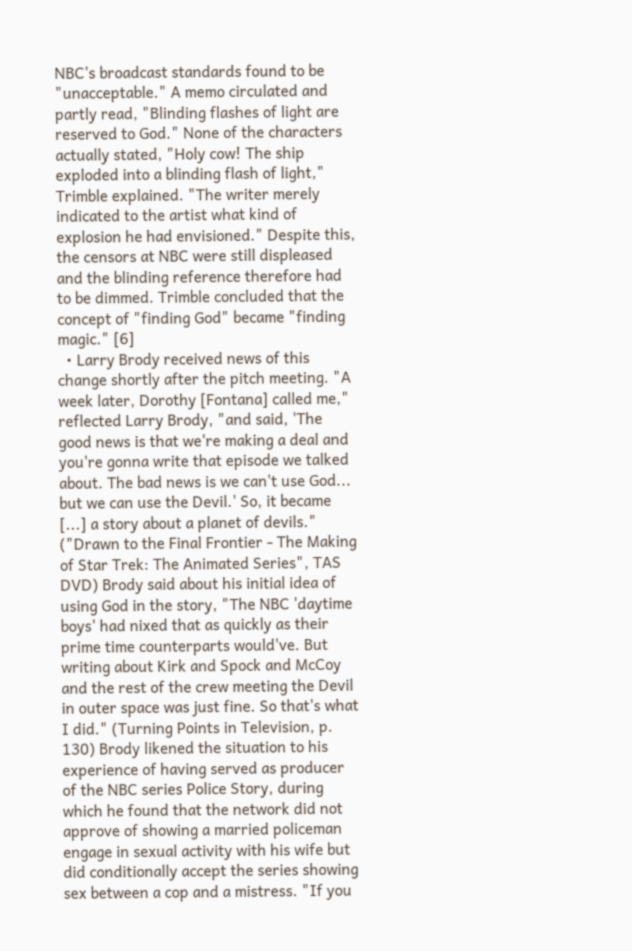NBC's broadcast standards found to be "unacceptable." A memo circulated and partly read, "Blinding flashes of light are reserved to God." None of the characters actually stated, "Holy cow! The ship exploded into a blinding flash of light," Trimble explained. "The writer merely indicated to the artist what kind of explosion he had envisioned." Despite this, the censors at NBC were still displeased and the blinding reference therefore had to be dimmed. Trimble concluded that the concept of "finding God" became "finding magic." [6]
  • Larry Brody received news of this change shortly after the pitch meeting. "A week later, Dorothy [Fontana] called me," reflected Larry Brody, "and said, 'The good news is that we're making a deal and you're gonna write that episode we talked about. The bad news is we can't use God... but we can use the Devil.' So, it became [...] a story about a planet of devils." ("Drawn to the Final Frontier - The Making of Star Trek: The Animated Series", TAS DVD) Brody said about his initial idea of using God in the story, "The NBC 'daytime boys' had nixed that as quickly as their prime time counterparts would've. But writing about Kirk and Spock and McCoy and the rest of the crew meeting the Devil in outer space was just fine. So that's what I did." (Turning Points in Television, p. 130) Brody likened the situation to his experience of having served as producer of the NBC series Police Story, during which he found that the network did not approve of showing a married policeman engage in sexual activity with his wife but did conditionally accept the series showing sex between a cop and a mistress. "If you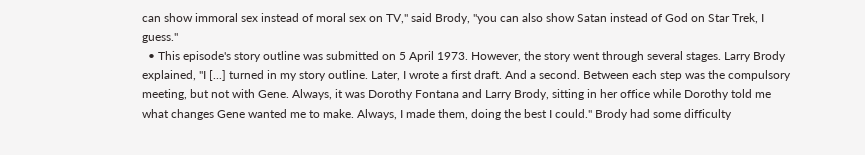can show immoral sex instead of moral sex on TV," said Brody, "you can also show Satan instead of God on Star Trek, I guess."
  • This episode's story outline was submitted on 5 April 1973. However, the story went through several stages. Larry Brody explained, "I [...] turned in my story outline. Later, I wrote a first draft. And a second. Between each step was the compulsory meeting, but not with Gene. Always, it was Dorothy Fontana and Larry Brody, sitting in her office while Dorothy told me what changes Gene wanted me to make. Always, I made them, doing the best I could." Brody had some difficulty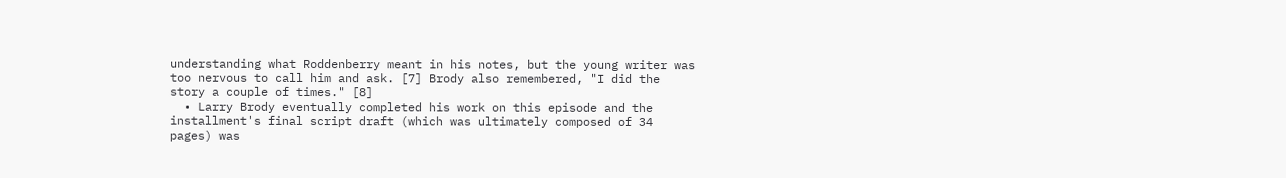understanding what Roddenberry meant in his notes, but the young writer was too nervous to call him and ask. [7] Brody also remembered, "I did the story a couple of times." [8]
  • Larry Brody eventually completed his work on this episode and the installment's final script draft (which was ultimately composed of 34 pages) was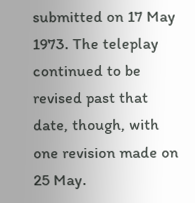submitted on 17 May 1973. The teleplay continued to be revised past that date, though, with one revision made on 25 May.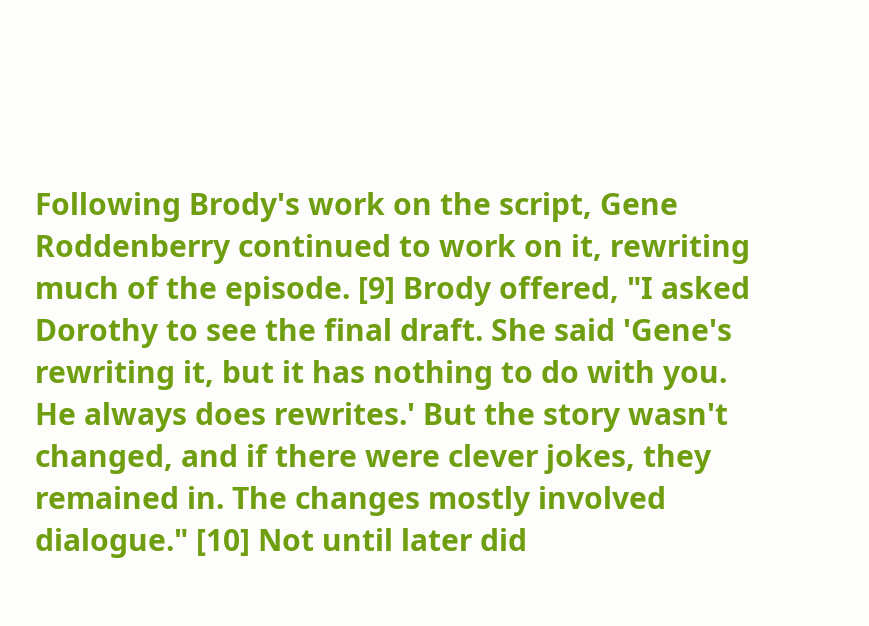Following Brody's work on the script, Gene Roddenberry continued to work on it, rewriting much of the episode. [9] Brody offered, "I asked Dorothy to see the final draft. She said 'Gene's rewriting it, but it has nothing to do with you. He always does rewrites.' But the story wasn't changed, and if there were clever jokes, they remained in. The changes mostly involved dialogue." [10] Not until later did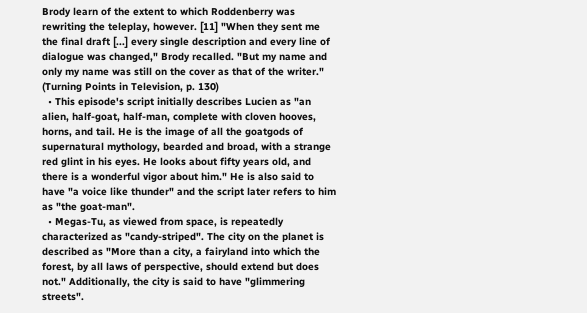Brody learn of the extent to which Roddenberry was rewriting the teleplay, however. [11] "When they sent me the final draft [...] every single description and every line of dialogue was changed," Brody recalled. "But my name and only my name was still on the cover as that of the writer." (Turning Points in Television, p. 130)
  • This episode's script initially describes Lucien as "an alien, half-goat, half-man, complete with cloven hooves, horns, and tail. He is the image of all the goatgods of supernatural mythology, bearded and broad, with a strange red glint in his eyes. He looks about fifty years old, and there is a wonderful vigor about him." He is also said to have "a voice like thunder" and the script later refers to him as "the goat-man".
  • Megas-Tu, as viewed from space, is repeatedly characterized as "candy-striped". The city on the planet is described as "More than a city, a fairyland into which the forest, by all laws of perspective, should extend but does not." Additionally, the city is said to have "glimmering streets".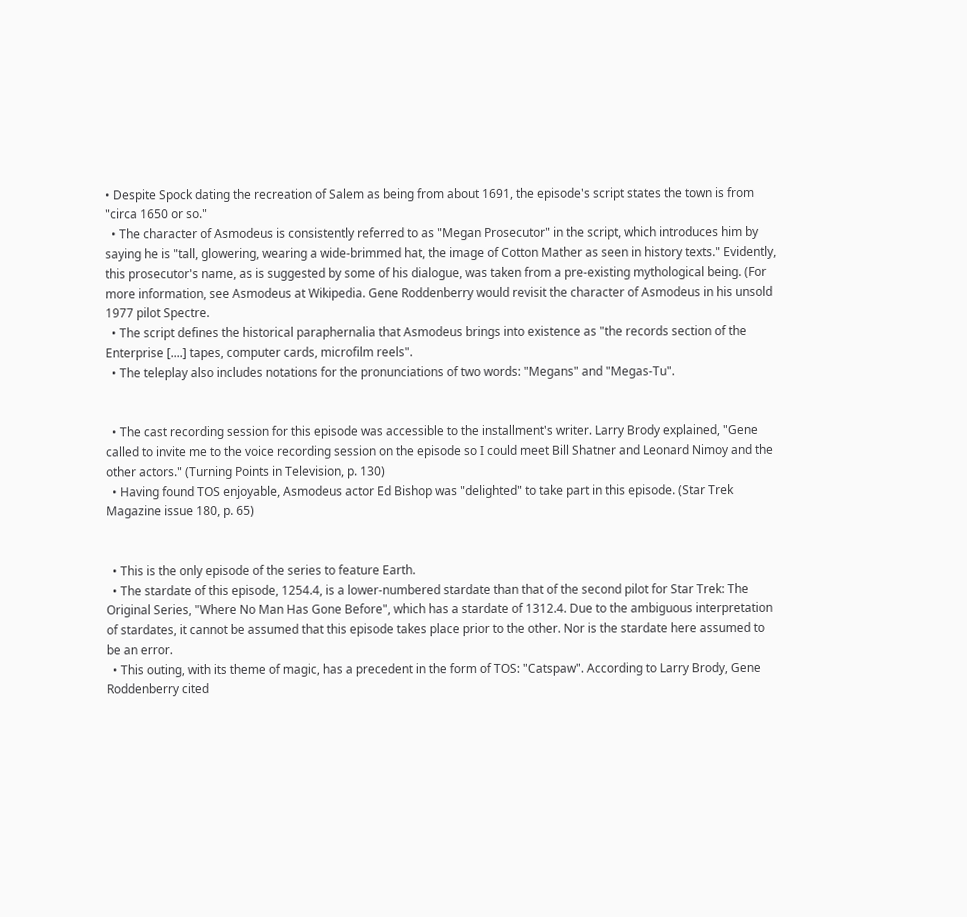• Despite Spock dating the recreation of Salem as being from about 1691, the episode's script states the town is from "circa 1650 or so."
  • The character of Asmodeus is consistently referred to as "Megan Prosecutor" in the script, which introduces him by saying he is "tall, glowering, wearing a wide-brimmed hat, the image of Cotton Mather as seen in history texts." Evidently, this prosecutor's name, as is suggested by some of his dialogue, was taken from a pre-existing mythological being. (For more information, see Asmodeus at Wikipedia. Gene Roddenberry would revisit the character of Asmodeus in his unsold 1977 pilot Spectre.
  • The script defines the historical paraphernalia that Asmodeus brings into existence as "the records section of the Enterprise [....] tapes, computer cards, microfilm reels".
  • The teleplay also includes notations for the pronunciations of two words: "Megans" and "Megas-Tu".


  • The cast recording session for this episode was accessible to the installment's writer. Larry Brody explained, "Gene called to invite me to the voice recording session on the episode so I could meet Bill Shatner and Leonard Nimoy and the other actors." (Turning Points in Television, p. 130)
  • Having found TOS enjoyable, Asmodeus actor Ed Bishop was "delighted" to take part in this episode. (Star Trek Magazine issue 180, p. 65)


  • This is the only episode of the series to feature Earth.
  • The stardate of this episode, 1254.4, is a lower-numbered stardate than that of the second pilot for Star Trek: The Original Series, "Where No Man Has Gone Before", which has a stardate of 1312.4. Due to the ambiguous interpretation of stardates, it cannot be assumed that this episode takes place prior to the other. Nor is the stardate here assumed to be an error.
  • This outing, with its theme of magic, has a precedent in the form of TOS: "Catspaw". According to Larry Brody, Gene Roddenberry cited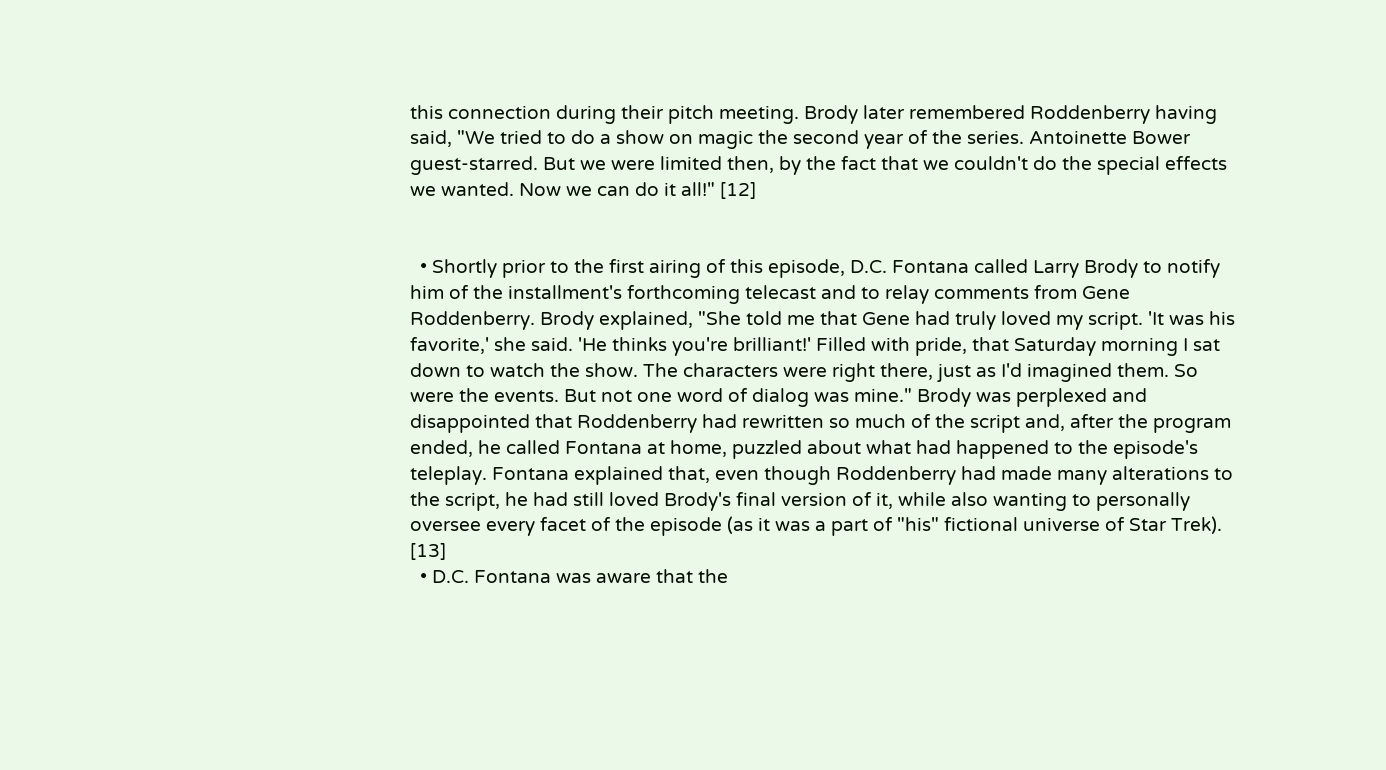this connection during their pitch meeting. Brody later remembered Roddenberry having said, "We tried to do a show on magic the second year of the series. Antoinette Bower guest-starred. But we were limited then, by the fact that we couldn't do the special effects we wanted. Now we can do it all!" [12]


  • Shortly prior to the first airing of this episode, D.C. Fontana called Larry Brody to notify him of the installment's forthcoming telecast and to relay comments from Gene Roddenberry. Brody explained, "She told me that Gene had truly loved my script. 'It was his favorite,' she said. 'He thinks you're brilliant!' Filled with pride, that Saturday morning I sat down to watch the show. The characters were right there, just as I'd imagined them. So were the events. But not one word of dialog was mine." Brody was perplexed and disappointed that Roddenberry had rewritten so much of the script and, after the program ended, he called Fontana at home, puzzled about what had happened to the episode's teleplay. Fontana explained that, even though Roddenberry had made many alterations to the script, he had still loved Brody's final version of it, while also wanting to personally oversee every facet of the episode (as it was a part of "his" fictional universe of Star Trek). [13]
  • D.C. Fontana was aware that the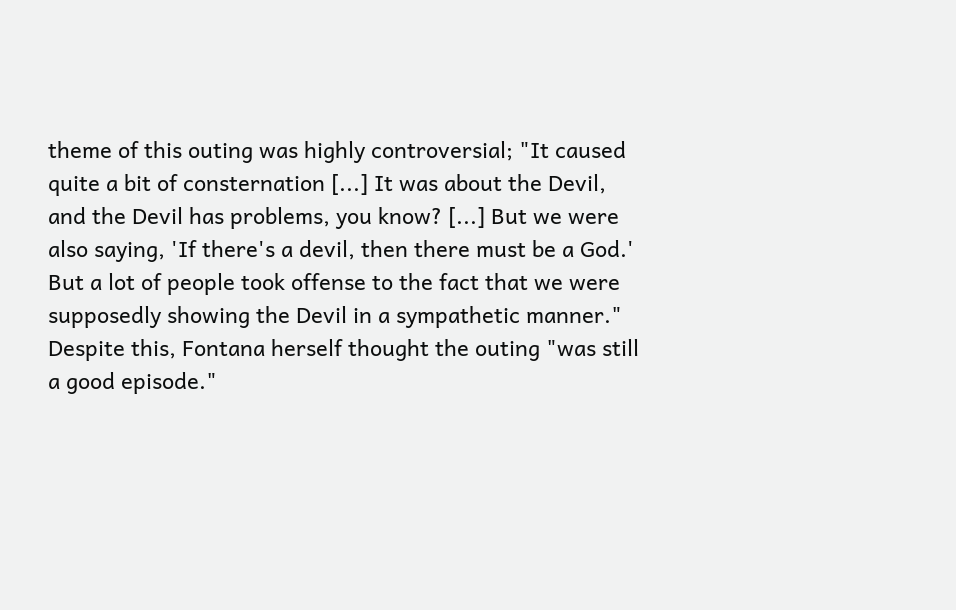theme of this outing was highly controversial; "It caused quite a bit of consternation [...] It was about the Devil, and the Devil has problems, you know? [...] But we were also saying, 'If there's a devil, then there must be a God.' But a lot of people took offense to the fact that we were supposedly showing the Devil in a sympathetic manner." Despite this, Fontana herself thought the outing "was still a good episode."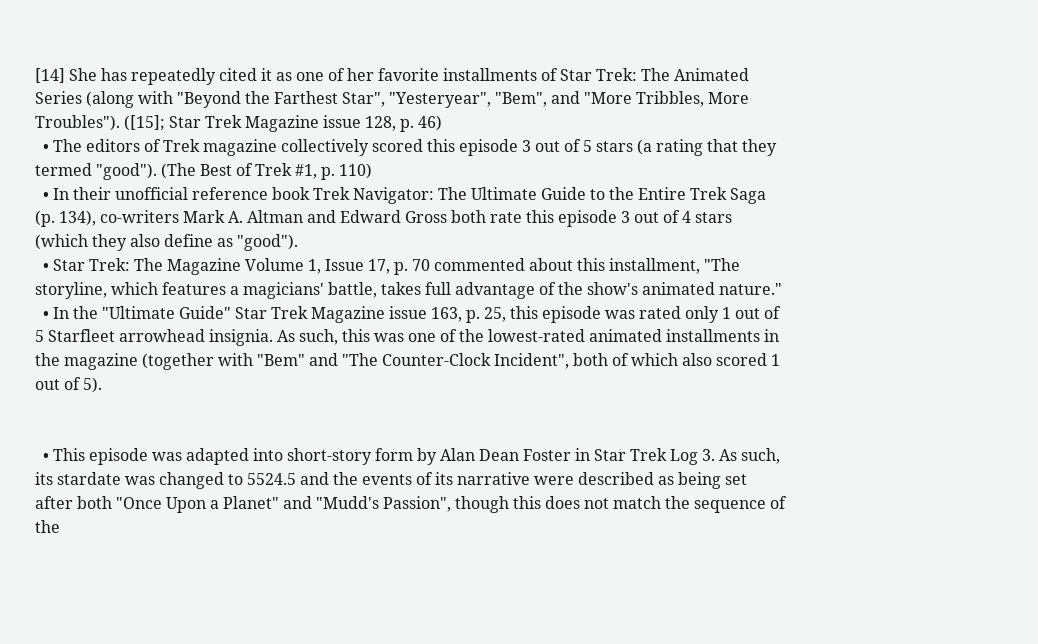[14] She has repeatedly cited it as one of her favorite installments of Star Trek: The Animated Series (along with "Beyond the Farthest Star", "Yesteryear", "Bem", and "More Tribbles, More Troubles"). ([15]; Star Trek Magazine issue 128, p. 46)
  • The editors of Trek magazine collectively scored this episode 3 out of 5 stars (a rating that they termed "good"). (The Best of Trek #1, p. 110)
  • In their unofficial reference book Trek Navigator: The Ultimate Guide to the Entire Trek Saga (p. 134), co-writers Mark A. Altman and Edward Gross both rate this episode 3 out of 4 stars (which they also define as "good").
  • Star Trek: The Magazine Volume 1, Issue 17, p. 70 commented about this installment, "The storyline, which features a magicians' battle, takes full advantage of the show's animated nature."
  • In the "Ultimate Guide" Star Trek Magazine issue 163, p. 25, this episode was rated only 1 out of 5 Starfleet arrowhead insignia. As such, this was one of the lowest-rated animated installments in the magazine (together with "Bem" and "The Counter-Clock Incident", both of which also scored 1 out of 5).


  • This episode was adapted into short-story form by Alan Dean Foster in Star Trek Log 3. As such, its stardate was changed to 5524.5 and the events of its narrative were described as being set after both "Once Upon a Planet" and "Mudd's Passion", though this does not match the sequence of the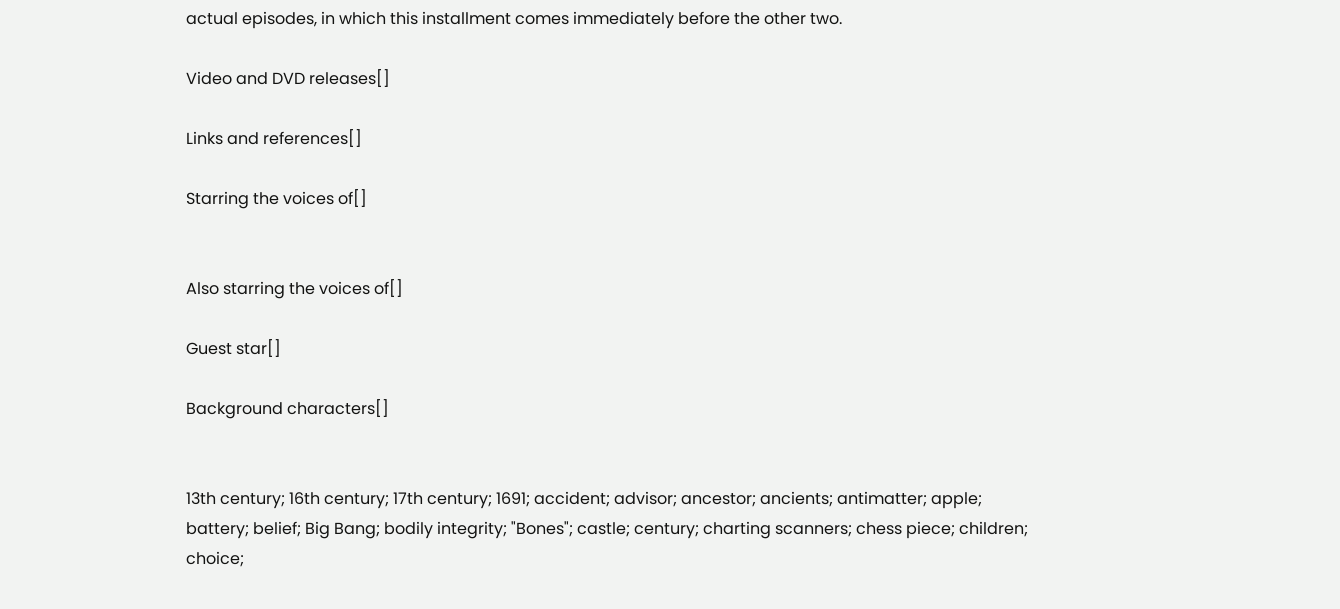actual episodes, in which this installment comes immediately before the other two.

Video and DVD releases[]

Links and references[]

Starring the voices of[]


Also starring the voices of[]

Guest star[]

Background characters[]


13th century; 16th century; 17th century; 1691; accident; advisor; ancestor; ancients; antimatter; apple; battery; belief; Big Bang; bodily integrity; "Bones"; castle; century; charting scanners; chess piece; children; choice;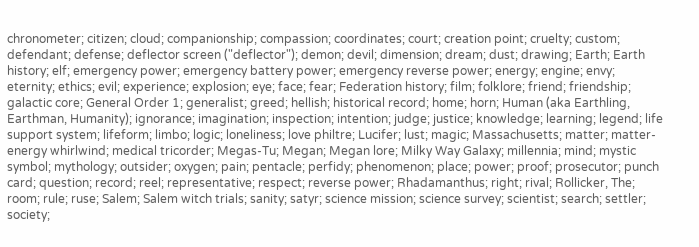chronometer; citizen; cloud; companionship; compassion; coordinates; court; creation point; cruelty; custom; defendant; defense; deflector screen ("deflector"); demon; devil; dimension; dream; dust; drawing; Earth; Earth history; elf; emergency power; emergency battery power; emergency reverse power; energy; engine; envy; eternity; ethics; evil; experience; explosion; eye; face; fear; Federation history; film; folklore; friend; friendship; galactic core; General Order 1; generalist; greed; hellish; historical record; home; horn; Human (aka Earthling, Earthman, Humanity); ignorance; imagination; inspection; intention; judge; justice; knowledge; learning; legend; life support system; lifeform; limbo; logic; loneliness; love philtre; Lucifer; lust; magic; Massachusetts; matter; matter-energy whirlwind; medical tricorder; Megas-Tu; Megan; Megan lore; Milky Way Galaxy; millennia; mind; mystic symbol; mythology; outsider; oxygen; pain; pentacle; perfidy; phenomenon; place; power; proof; prosecutor; punch card; question; record; reel; representative; respect; reverse power; Rhadamanthus; right; rival; Rollicker, The; room; rule; ruse; Salem; Salem witch trials; sanity; satyr; science mission; science survey; scientist; search; settler; society;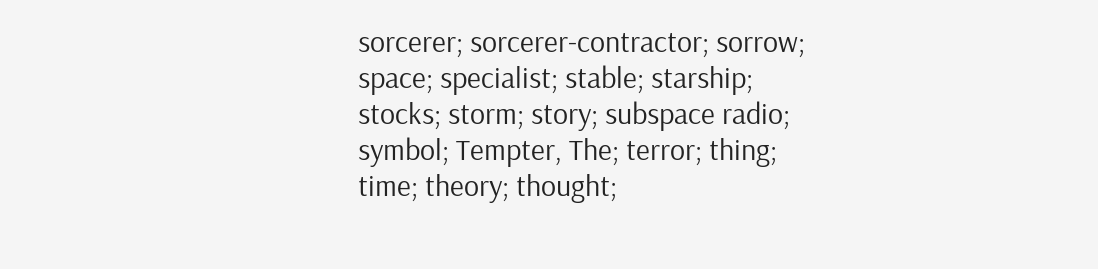sorcerer; sorcerer-contractor; sorrow; space; specialist; stable; starship; stocks; storm; story; subspace radio; symbol; Tempter, The; terror; thing; time; theory; thought;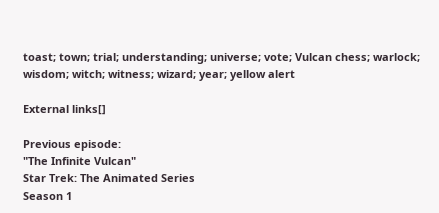toast; town; trial; understanding; universe; vote; Vulcan chess; warlock; wisdom; witch; witness; wizard; year; yellow alert

External links[]

Previous episode:
"The Infinite Vulcan"
Star Trek: The Animated Series
Season 1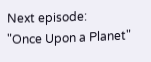Next episode:
"Once Upon a Planet"